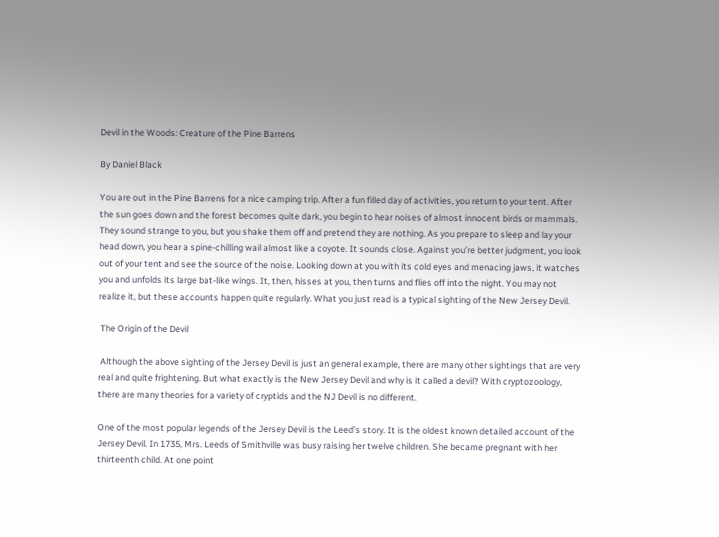Devil in the Woods: Creature of the Pine Barrens

By Daniel Black

You are out in the Pine Barrens for a nice camping trip. After a fun filled day of activities, you return to your tent. After the sun goes down and the forest becomes quite dark, you begin to hear noises of almost innocent birds or mammals. They sound strange to you, but you shake them off and pretend they are nothing. As you prepare to sleep and lay your head down, you hear a spine-chilling wail almost like a coyote. It sounds close. Against you’re better judgment, you look out of your tent and see the source of the noise. Looking down at you with its cold eyes and menacing jaws, it watches you and unfolds its large bat-like wings. It, then, hisses at you, then turns and flies off into the night. You may not realize it, but these accounts happen quite regularly. What you just read is a typical sighting of the New Jersey Devil.

 The Origin of the Devil

 Although the above sighting of the Jersey Devil is just an general example, there are many other sightings that are very real and quite frightening. But what exactly is the New Jersey Devil and why is it called a devil? With cryptozoology, there are many theories for a variety of cryptids and the NJ Devil is no different.

One of the most popular legends of the Jersey Devil is the Leed’s story. It is the oldest known detailed account of the Jersey Devil. In 1735, Mrs. Leeds of Smithville was busy raising her twelve children. She became pregnant with her thirteenth child. At one point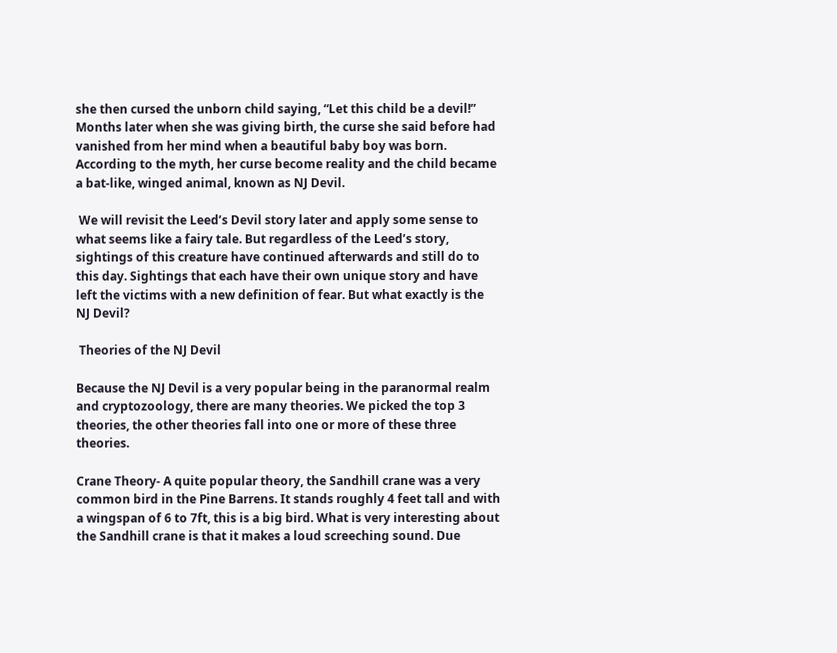she then cursed the unborn child saying, “Let this child be a devil!” Months later when she was giving birth, the curse she said before had vanished from her mind when a beautiful baby boy was born. According to the myth, her curse become reality and the child became a bat-like, winged animal, known as NJ Devil.

 We will revisit the Leed’s Devil story later and apply some sense to what seems like a fairy tale. But regardless of the Leed’s story, sightings of this creature have continued afterwards and still do to this day. Sightings that each have their own unique story and have left the victims with a new definition of fear. But what exactly is the NJ Devil?

 Theories of the NJ Devil

Because the NJ Devil is a very popular being in the paranormal realm and cryptozoology, there are many theories. We picked the top 3 theories, the other theories fall into one or more of these three theories.

Crane Theory- A quite popular theory, the Sandhill crane was a very common bird in the Pine Barrens. It stands roughly 4 feet tall and with a wingspan of 6 to 7ft, this is a big bird. What is very interesting about the Sandhill crane is that it makes a loud screeching sound. Due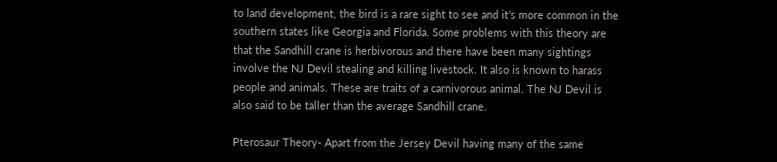to land development, the bird is a rare sight to see and it’s more common in the southern states like Georgia and Florida. Some problems with this theory are that the Sandhill crane is herbivorous and there have been many sightings involve the NJ Devil stealing and killing livestock. It also is known to harass people and animals. These are traits of a carnivorous animal. The NJ Devil is also said to be taller than the average Sandhill crane.

Pterosaur Theory- Apart from the Jersey Devil having many of the same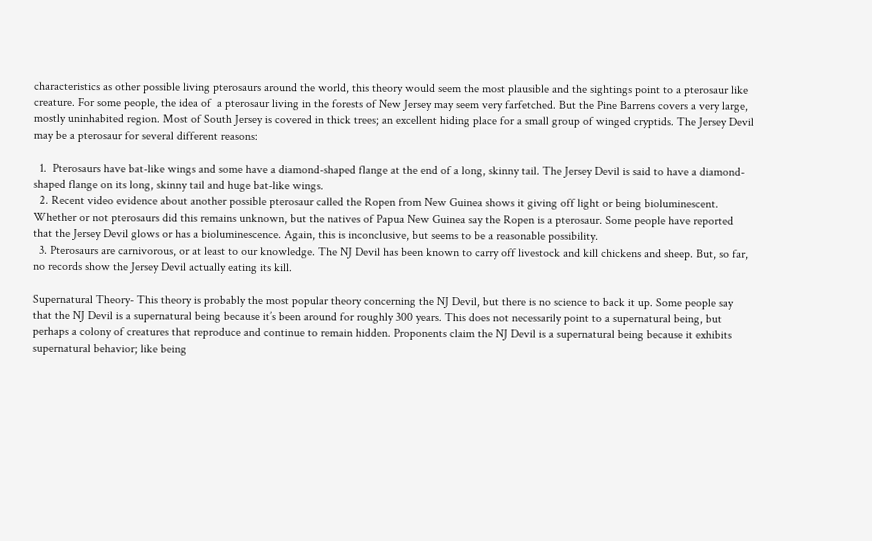characteristics as other possible living pterosaurs around the world, this theory would seem the most plausible and the sightings point to a pterosaur like creature. For some people, the idea of  a pterosaur living in the forests of New Jersey may seem very farfetched. But the Pine Barrens covers a very large, mostly uninhabited region. Most of South Jersey is covered in thick trees; an excellent hiding place for a small group of winged cryptids. The Jersey Devil may be a pterosaur for several different reasons:

  1.  Pterosaurs have bat-like wings and some have a diamond-shaped flange at the end of a long, skinny tail. The Jersey Devil is said to have a diamond-shaped flange on its long, skinny tail and huge bat-like wings.
  2. Recent video evidence about another possible pterosaur called the Ropen from New Guinea shows it giving off light or being bioluminescent. Whether or not pterosaurs did this remains unknown, but the natives of Papua New Guinea say the Ropen is a pterosaur. Some people have reported that the Jersey Devil glows or has a bioluminescence. Again, this is inconclusive, but seems to be a reasonable possibility.
  3. Pterosaurs are carnivorous, or at least to our knowledge. The NJ Devil has been known to carry off livestock and kill chickens and sheep. But, so far, no records show the Jersey Devil actually eating its kill.

Supernatural Theory- This theory is probably the most popular theory concerning the NJ Devil, but there is no science to back it up. Some people say that the NJ Devil is a supernatural being because it’s been around for roughly 300 years. This does not necessarily point to a supernatural being, but perhaps a colony of creatures that reproduce and continue to remain hidden. Proponents claim the NJ Devil is a supernatural being because it exhibits supernatural behavior; like being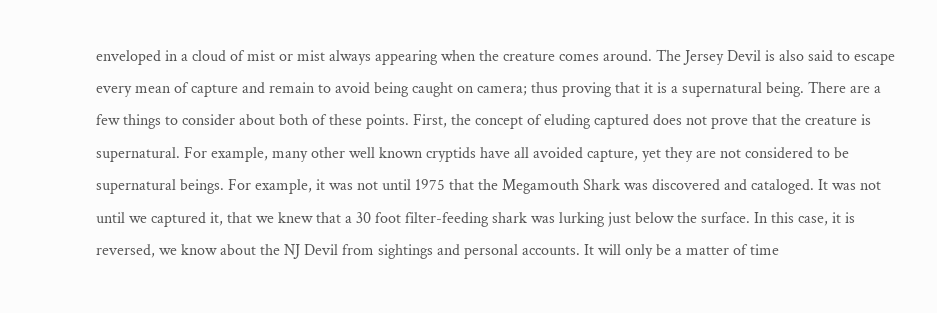enveloped in a cloud of mist or mist always appearing when the creature comes around. The Jersey Devil is also said to escape every mean of capture and remain to avoid being caught on camera; thus proving that it is a supernatural being. There are a few things to consider about both of these points. First, the concept of eluding captured does not prove that the creature is supernatural. For example, many other well known cryptids have all avoided capture, yet they are not considered to be supernatural beings. For example, it was not until 1975 that the Megamouth Shark was discovered and cataloged. It was not until we captured it, that we knew that a 30 foot filter-feeding shark was lurking just below the surface. In this case, it is reversed, we know about the NJ Devil from sightings and personal accounts. It will only be a matter of time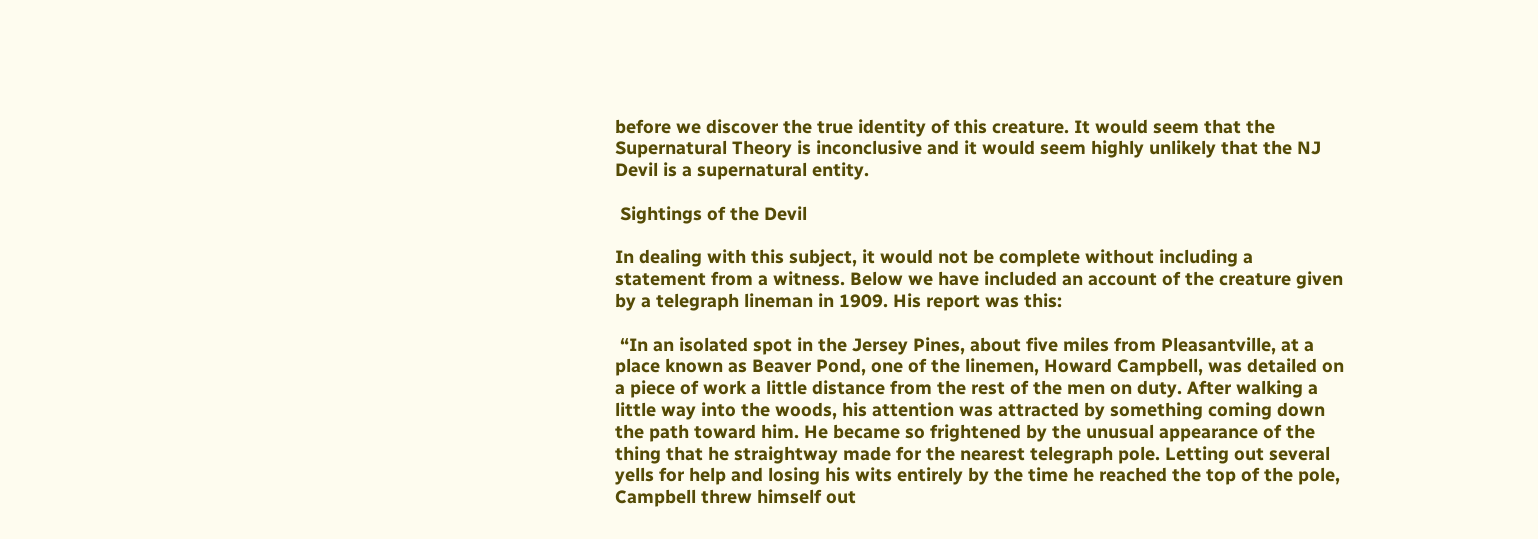before we discover the true identity of this creature. It would seem that the Supernatural Theory is inconclusive and it would seem highly unlikely that the NJ Devil is a supernatural entity.

 Sightings of the Devil

In dealing with this subject, it would not be complete without including a statement from a witness. Below we have included an account of the creature given by a telegraph lineman in 1909. His report was this:

 “In an isolated spot in the Jersey Pines, about five miles from Pleasantville, at a place known as Beaver Pond, one of the linemen, Howard Campbell, was detailed on a piece of work a little distance from the rest of the men on duty. After walking a little way into the woods, his attention was attracted by something coming down the path toward him. He became so frightened by the unusual appearance of the thing that he straightway made for the nearest telegraph pole. Letting out several yells for help and losing his wits entirely by the time he reached the top of the pole, Campbell threw himself out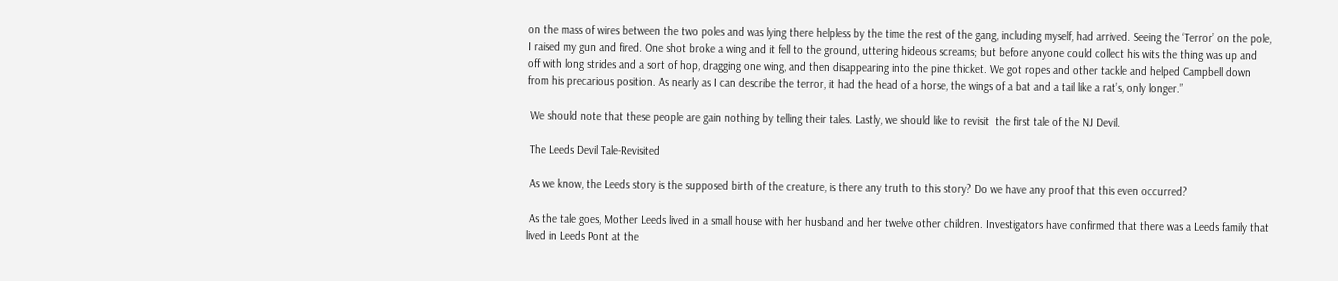on the mass of wires between the two poles and was lying there helpless by the time the rest of the gang, including myself, had arrived. Seeing the ‘Terror’ on the pole, I raised my gun and fired. One shot broke a wing and it fell to the ground, uttering hideous screams; but before anyone could collect his wits the thing was up and off with long strides and a sort of hop, dragging one wing, and then disappearing into the pine thicket. We got ropes and other tackle and helped Campbell down from his precarious position. As nearly as I can describe the terror, it had the head of a horse, the wings of a bat and a tail like a rat’s, only longer.”

 We should note that these people are gain nothing by telling their tales. Lastly, we should like to revisit  the first tale of the NJ Devil.

 The Leeds Devil Tale-Revisited

 As we know, the Leeds story is the supposed birth of the creature, is there any truth to this story? Do we have any proof that this even occurred?

 As the tale goes, Mother Leeds lived in a small house with her husband and her twelve other children. Investigators have confirmed that there was a Leeds family that lived in Leeds Pont at the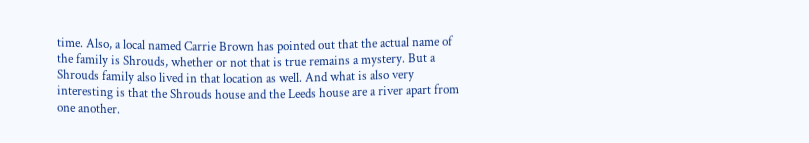time. Also, a local named Carrie Brown has pointed out that the actual name of the family is Shrouds, whether or not that is true remains a mystery. But a Shrouds family also lived in that location as well. And what is also very interesting is that the Shrouds house and the Leeds house are a river apart from one another.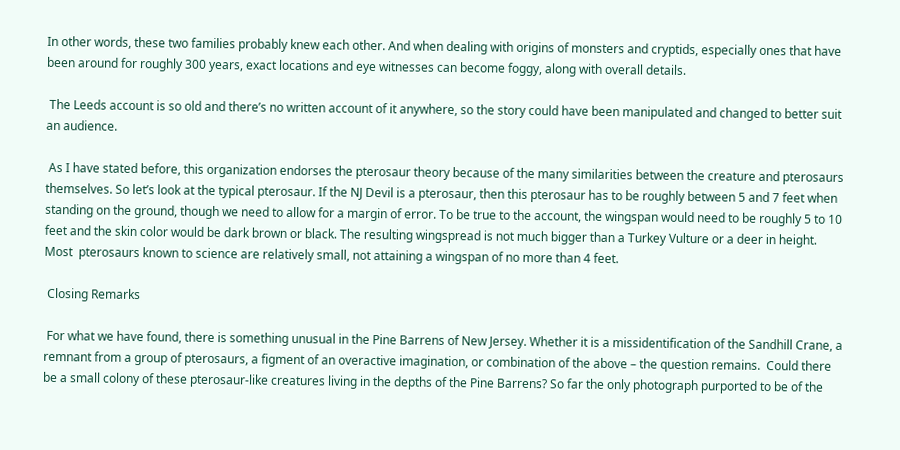In other words, these two families probably knew each other. And when dealing with origins of monsters and cryptids, especially ones that have been around for roughly 300 years, exact locations and eye witnesses can become foggy, along with overall details.

 The Leeds account is so old and there’s no written account of it anywhere, so the story could have been manipulated and changed to better suit an audience.

 As I have stated before, this organization endorses the pterosaur theory because of the many similarities between the creature and pterosaurs themselves. So let’s look at the typical pterosaur. If the NJ Devil is a pterosaur, then this pterosaur has to be roughly between 5 and 7 feet when standing on the ground, though we need to allow for a margin of error. To be true to the account, the wingspan would need to be roughly 5 to 10 feet and the skin color would be dark brown or black. The resulting wingspread is not much bigger than a Turkey Vulture or a deer in height. Most  pterosaurs known to science are relatively small, not attaining a wingspan of no more than 4 feet.

 Closing Remarks

 For what we have found, there is something unusual in the Pine Barrens of New Jersey. Whether it is a missidentification of the Sandhill Crane, a remnant from a group of pterosaurs, a figment of an overactive imagination, or combination of the above – the question remains.  Could there be a small colony of these pterosaur-like creatures living in the depths of the Pine Barrens? So far the only photograph purported to be of the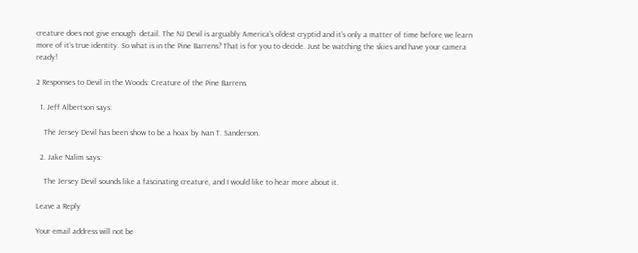creature does not give enough  detail. The NJ Devil is arguably America’s oldest cryptid and it’s only a matter of time before we learn more of it’s true identity. So what is in the Pine Barrens? That is for you to decide. Just be watching the skies and have your camera ready!

2 Responses to Devil in the Woods: Creature of the Pine Barrens

  1. Jeff Albertson says:

    The Jersey Devil has been show to be a hoax by Ivan T. Sanderson.

  2. Jake Nalim says:

    The Jersey Devil sounds like a fascinating creature, and I would like to hear more about it.

Leave a Reply

Your email address will not be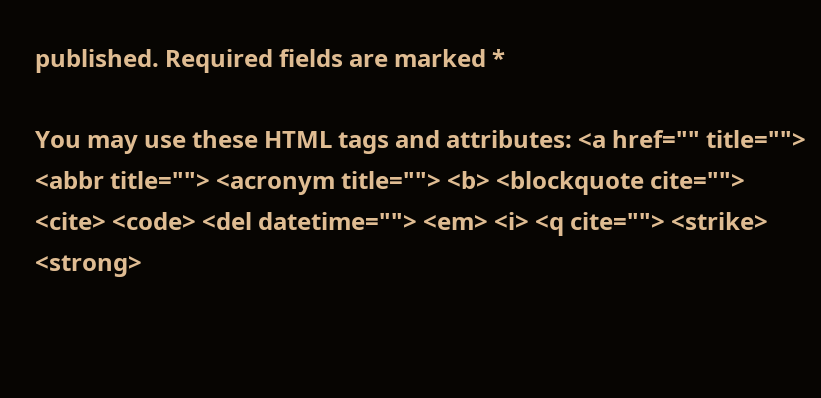published. Required fields are marked *

You may use these HTML tags and attributes: <a href="" title=""> <abbr title=""> <acronym title=""> <b> <blockquote cite=""> <cite> <code> <del datetime=""> <em> <i> <q cite=""> <strike> <strong>